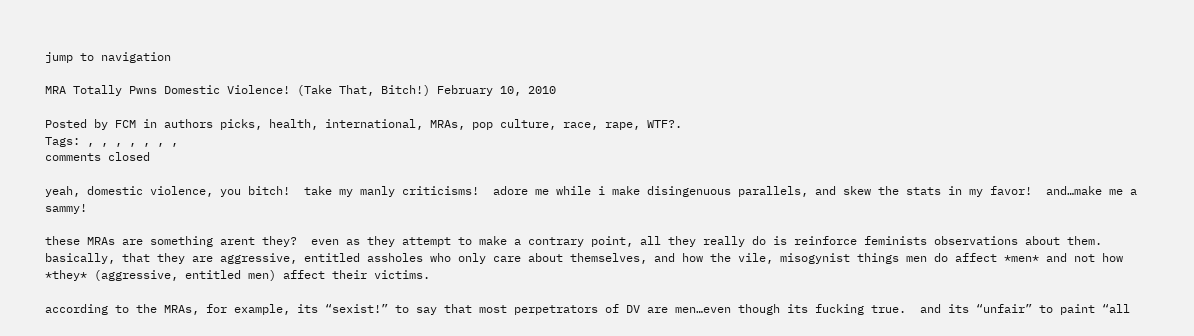jump to navigation

MRA Totally Pwns Domestic Violence! (Take That, Bitch!) February 10, 2010

Posted by FCM in authors picks, health, international, MRAs, pop culture, race, rape, WTF?.
Tags: , , , , , , ,
comments closed

yeah, domestic violence, you bitch!  take my manly criticisms!  adore me while i make disingenuous parallels, and skew the stats in my favor!  and…make me a sammy!

these MRAs are something arent they?  even as they attempt to make a contrary point, all they really do is reinforce feminists observations about them.  basically, that they are aggressive, entitled assholes who only care about themselves, and how the vile, misogynist things men do affect *men* and not how *they* (aggressive, entitled men) affect their victims.

according to the MRAs, for example, its “sexist!” to say that most perpetrators of DV are men…even though its fucking true.  and its “unfair” to paint “all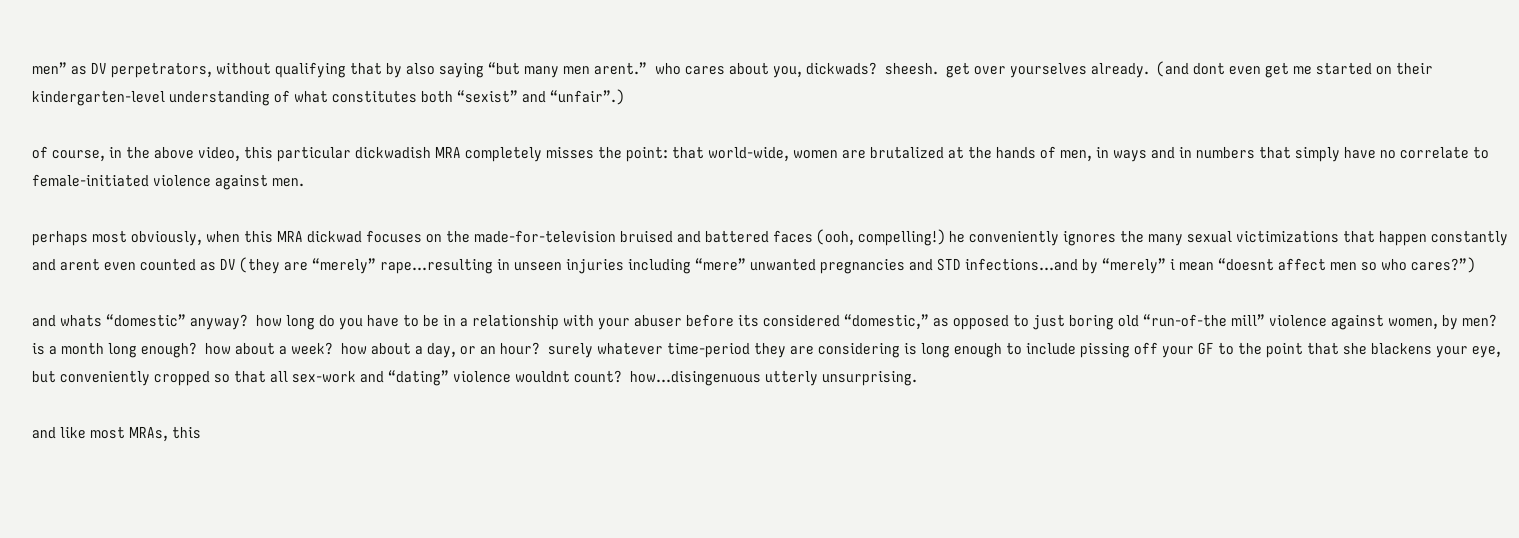men” as DV perpetrators, without qualifying that by also saying “but many men arent.”  who cares about you, dickwads?  sheesh.  get over yourselves already.  (and dont even get me started on their kindergarten-level understanding of what constitutes both “sexist” and “unfair”.)

of course, in the above video, this particular dickwadish MRA completely misses the point: that world-wide, women are brutalized at the hands of men, in ways and in numbers that simply have no correlate to female-initiated violence against men.

perhaps most obviously, when this MRA dickwad focuses on the made-for-television bruised and battered faces (ooh, compelling!) he conveniently ignores the many sexual victimizations that happen constantly and arent even counted as DV (they are “merely” rape…resulting in unseen injuries including “mere” unwanted pregnancies and STD infections…and by “merely” i mean “doesnt affect men so who cares?”)

and whats “domestic” anyway?  how long do you have to be in a relationship with your abuser before its considered “domestic,” as opposed to just boring old “run-of-the mill” violence against women, by men?  is a month long enough?  how about a week?  how about a day, or an hour?  surely whatever time-period they are considering is long enough to include pissing off your GF to the point that she blackens your eye, but conveniently cropped so that all sex-work and “dating” violence wouldnt count?  how…disingenuous utterly unsurprising.

and like most MRAs, this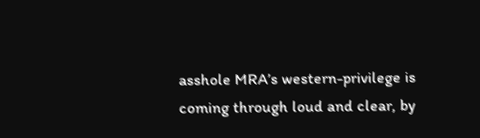asshole MRA’s western-privilege is coming through loud and clear, by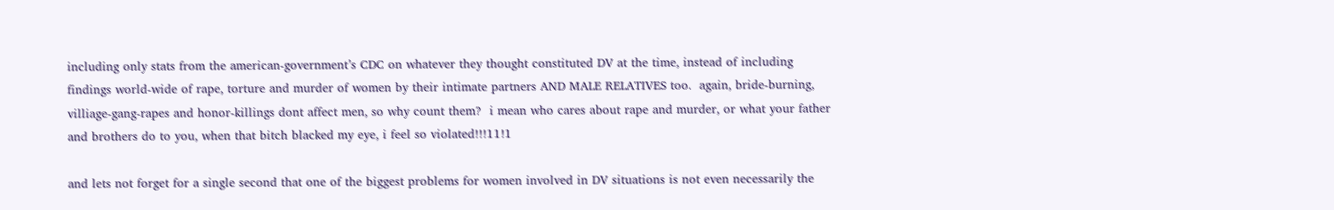including only stats from the american-government’s CDC on whatever they thought constituted DV at the time, instead of including findings world-wide of rape, torture and murder of women by their intimate partners AND MALE RELATIVES too.  again, bride-burning, villiage-gang-rapes and honor-killings dont affect men, so why count them?  i mean who cares about rape and murder, or what your father and brothers do to you, when that bitch blacked my eye, i feel so violated!!!11!1

and lets not forget for a single second that one of the biggest problems for women involved in DV situations is not even necessarily the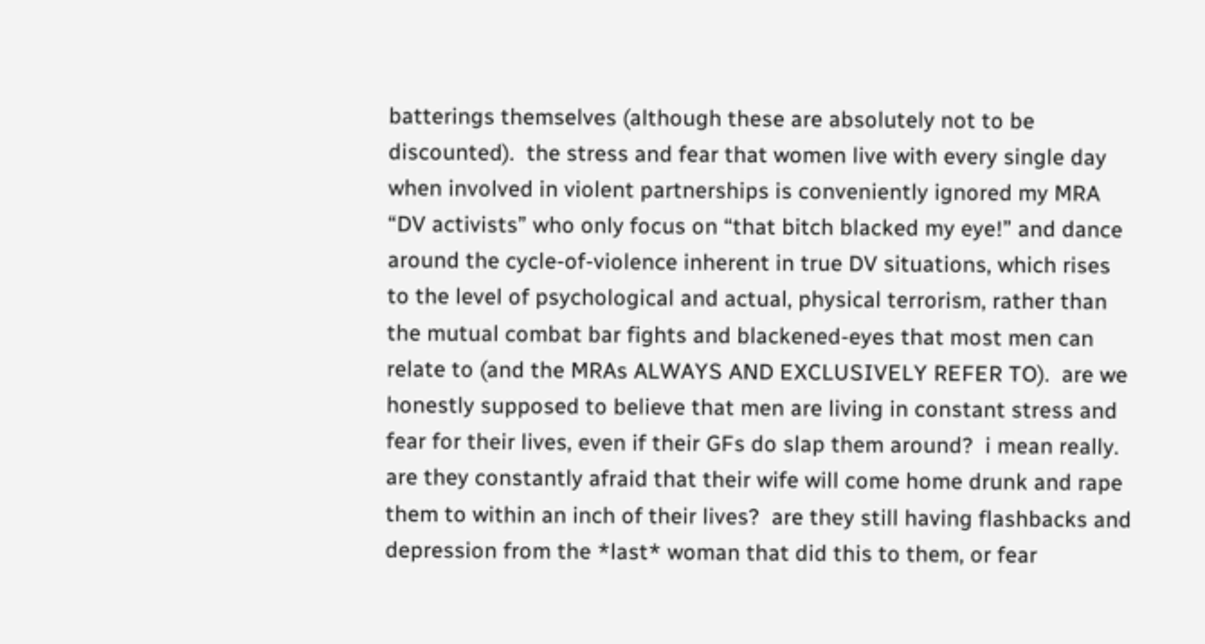batterings themselves (although these are absolutely not to be discounted).  the stress and fear that women live with every single day when involved in violent partnerships is conveniently ignored my MRA “DV activists” who only focus on “that bitch blacked my eye!” and dance around the cycle-of-violence inherent in true DV situations, which rises to the level of psychological and actual, physical terrorism, rather than the mutual combat bar fights and blackened-eyes that most men can relate to (and the MRAs ALWAYS AND EXCLUSIVELY REFER TO).  are we honestly supposed to believe that men are living in constant stress and fear for their lives, even if their GFs do slap them around?  i mean really.  are they constantly afraid that their wife will come home drunk and rape them to within an inch of their lives?  are they still having flashbacks and depression from the *last* woman that did this to them, or fear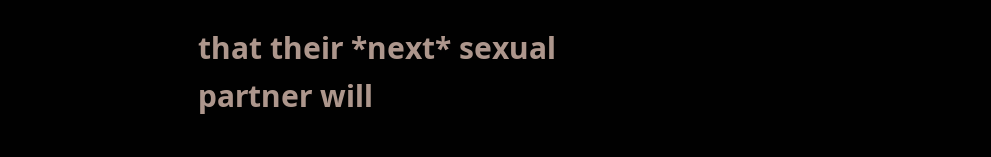that their *next* sexual partner will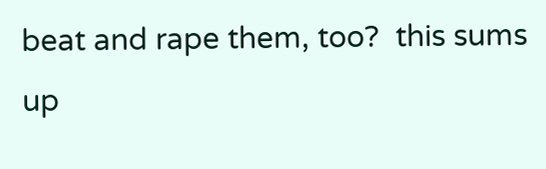beat and rape them, too?  this sums up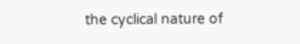the cyclical nature of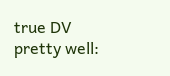true DV pretty well: